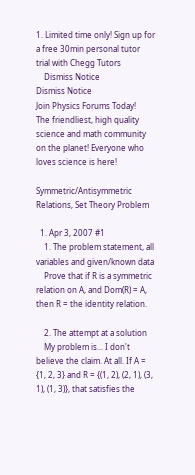1. Limited time only! Sign up for a free 30min personal tutor trial with Chegg Tutors
    Dismiss Notice
Dismiss Notice
Join Physics Forums Today!
The friendliest, high quality science and math community on the planet! Everyone who loves science is here!

Symmetric/Antisymmetric Relations, Set Theory Problem

  1. Apr 3, 2007 #1
    1. The problem statement, all variables and given/known data
    Prove that if R is a symmetric relation on A, and Dom(R) = A, then R = the identity relation.

    2. The attempt at a solution
    My problem is... I don't believe the claim. At all. If A = {1, 2, 3} and R = {(1, 2), (2, 1), (3, 1), (1, 3)}, that satisfies the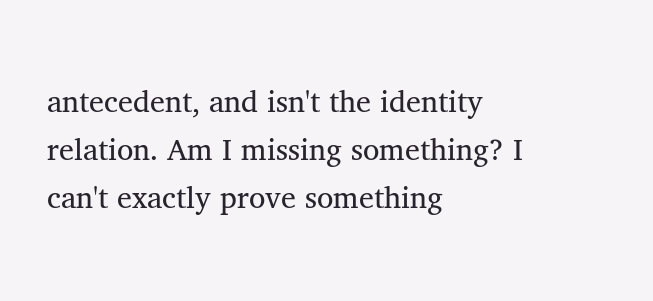antecedent, and isn't the identity relation. Am I missing something? I can't exactly prove something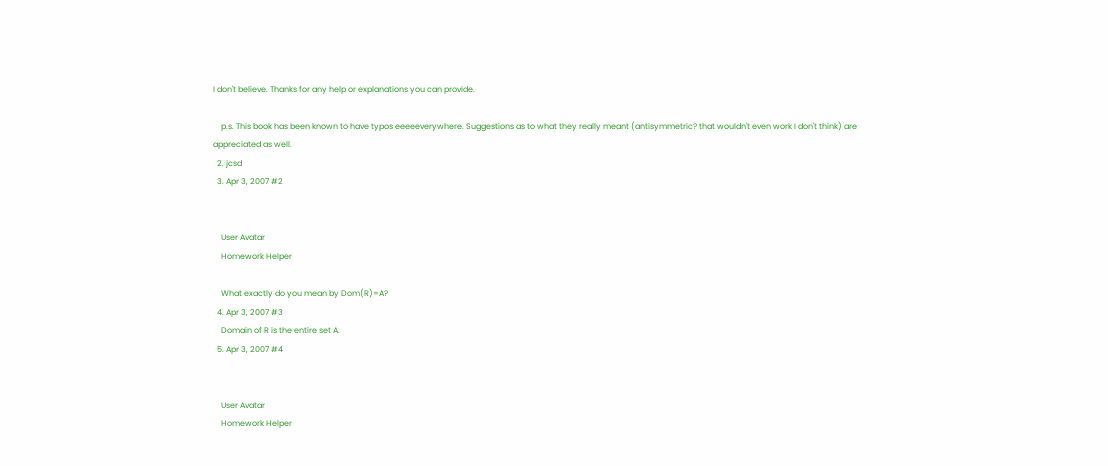I don't believe. Thanks for any help or explanations you can provide.

    p.s. This book has been known to have typos eeeeeverywhere. Suggestions as to what they really meant (antisymmetric? that wouldn't even work I don't think) are appreciated as well.
  2. jcsd
  3. Apr 3, 2007 #2


    User Avatar
    Homework Helper

    What exactly do you mean by Dom(R)=A?
  4. Apr 3, 2007 #3
    Domain of R is the entire set A.
  5. Apr 3, 2007 #4


    User Avatar
    Homework Helper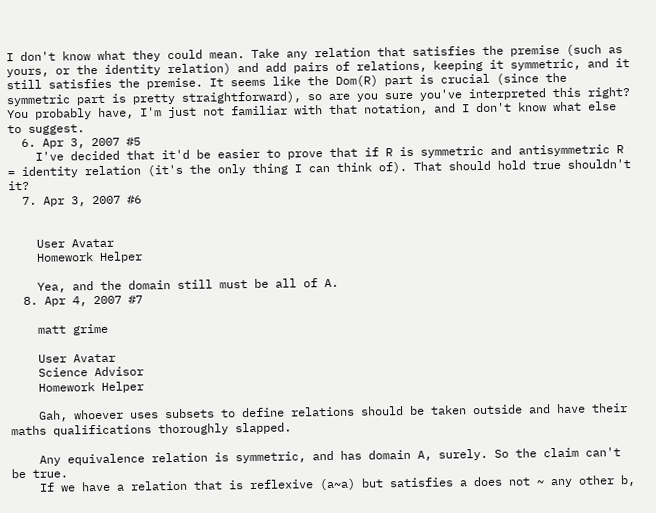I don't know what they could mean. Take any relation that satisfies the premise (such as yours, or the identity relation) and add pairs of relations, keeping it symmetric, and it still satisfies the premise. It seems like the Dom(R) part is crucial (since the symmetric part is pretty straightforward), so are you sure you've interpreted this right? You probably have, I'm just not familiar with that notation, and I don't know what else to suggest.
  6. Apr 3, 2007 #5
    I've decided that it'd be easier to prove that if R is symmetric and antisymmetric R = identity relation (it's the only thing I can think of). That should hold true shouldn't it?
  7. Apr 3, 2007 #6


    User Avatar
    Homework Helper

    Yea, and the domain still must be all of A.
  8. Apr 4, 2007 #7

    matt grime

    User Avatar
    Science Advisor
    Homework Helper

    Gah, whoever uses subsets to define relations should be taken outside and have their maths qualifications thoroughly slapped.

    Any equivalence relation is symmetric, and has domain A, surely. So the claim can't be true.
    If we have a relation that is reflexive (a~a) but satisfies a does not ~ any other b,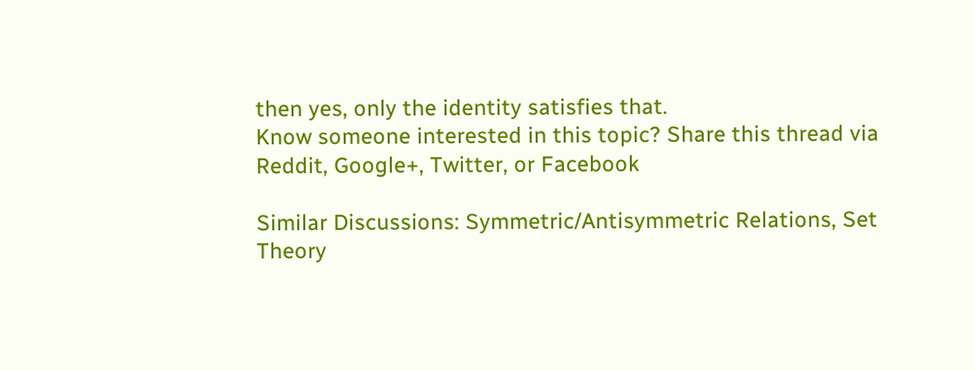then yes, only the identity satisfies that.
Know someone interested in this topic? Share this thread via Reddit, Google+, Twitter, or Facebook

Similar Discussions: Symmetric/Antisymmetric Relations, Set Theory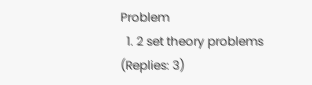Problem
  1. 2 set theory problems (Replies: 3)